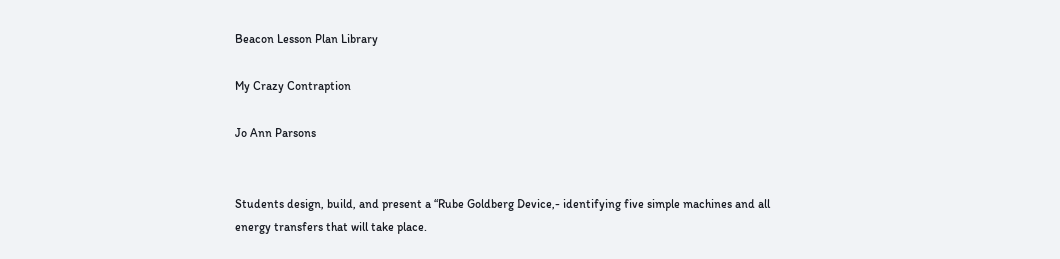Beacon Lesson Plan Library

My Crazy Contraption

Jo Ann Parsons


Students design, build, and present a “Rube Goldberg Device,- identifying five simple machines and all energy transfers that will take place.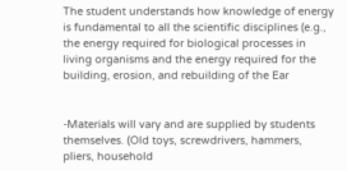The student understands how knowledge of energy is fundamental to all the scientific disciplines (e.g., the energy required for biological processes in living organisms and the energy required for the building, erosion, and rebuilding of the Ear


-Materials will vary and are supplied by students themselves. (Old toys, screwdrivers, hammers, pliers, household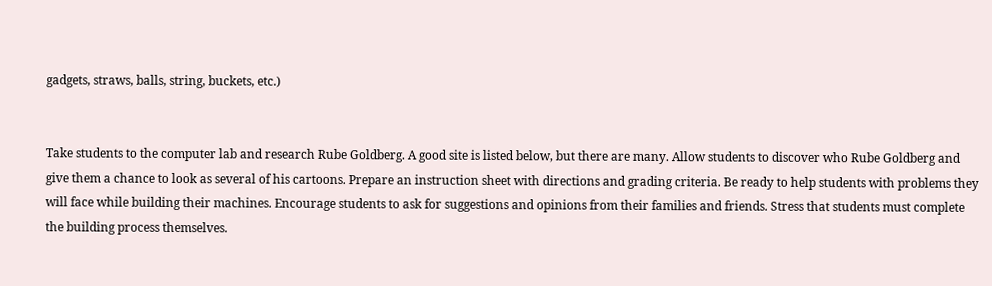gadgets, straws, balls, string, buckets, etc.)


Take students to the computer lab and research Rube Goldberg. A good site is listed below, but there are many. Allow students to discover who Rube Goldberg and give them a chance to look as several of his cartoons. Prepare an instruction sheet with directions and grading criteria. Be ready to help students with problems they will face while building their machines. Encourage students to ask for suggestions and opinions from their families and friends. Stress that students must complete the building process themselves.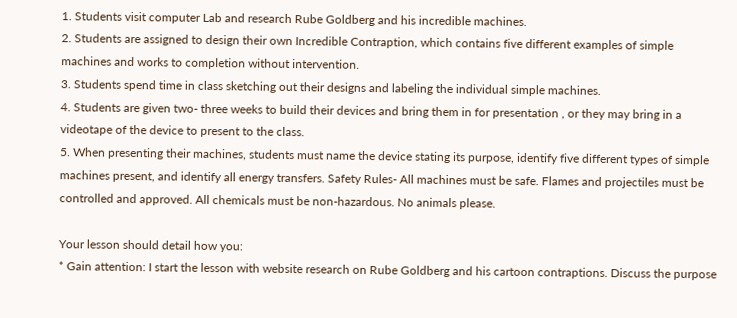1. Students visit computer Lab and research Rube Goldberg and his incredible machines.
2. Students are assigned to design their own Incredible Contraption, which contains five different examples of simple machines and works to completion without intervention.
3. Students spend time in class sketching out their designs and labeling the individual simple machines.
4. Students are given two- three weeks to build their devices and bring them in for presentation , or they may bring in a videotape of the device to present to the class.
5. When presenting their machines, students must name the device stating its purpose, identify five different types of simple machines present, and identify all energy transfers. Safety Rules- All machines must be safe. Flames and projectiles must be controlled and approved. All chemicals must be non-hazardous. No animals please.

Your lesson should detail how you:
* Gain attention: I start the lesson with website research on Rube Goldberg and his cartoon contraptions. Discuss the purpose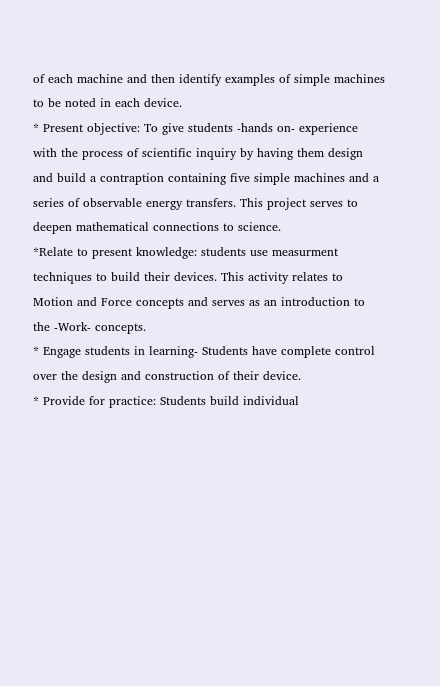of each machine and then identify examples of simple machines to be noted in each device.
* Present objective: To give students -hands on- experience with the process of scientific inquiry by having them design and build a contraption containing five simple machines and a series of observable energy transfers. This project serves to deepen mathematical connections to science.
*Relate to present knowledge: students use measurment techniques to build their devices. This activity relates to Motion and Force concepts and serves as an introduction to the -Work- concepts.
* Engage students in learning- Students have complete control over the design and construction of their device.
* Provide for practice: Students build individual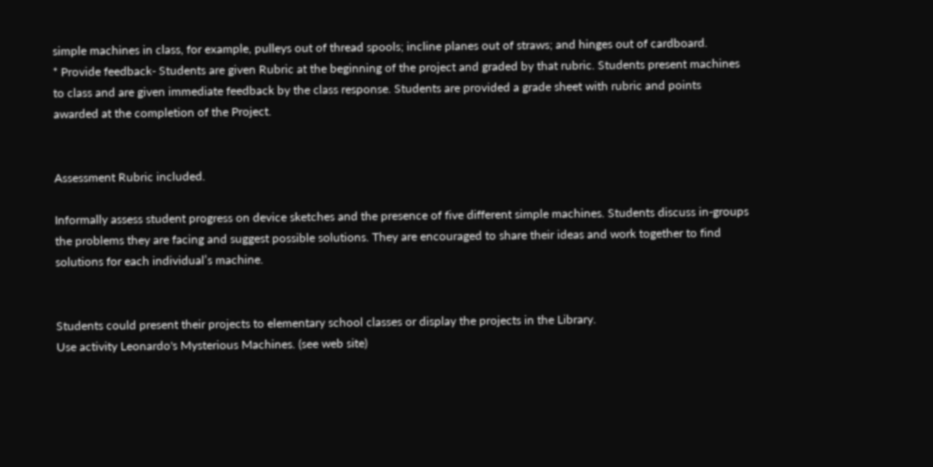simple machines in class, for example, pulleys out of thread spools; incline planes out of straws; and hinges out of cardboard.
* Provide feedback- Students are given Rubric at the beginning of the project and graded by that rubric. Students present machines to class and are given immediate feedback by the class response. Students are provided a grade sheet with rubric and points awarded at the completion of the Project.


Assessment Rubric included.

Informally assess student progress on device sketches and the presence of five different simple machines. Students discuss in-groups the problems they are facing and suggest possible solutions. They are encouraged to share their ideas and work together to find solutions for each individual’s machine.


Students could present their projects to elementary school classes or display the projects in the Library.
Use activity Leonardo's Mysterious Machines. (see web site)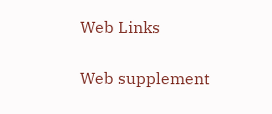Web Links

Web supplement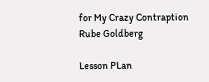for My Crazy Contraption
Rube Goldberg

Lesson PLan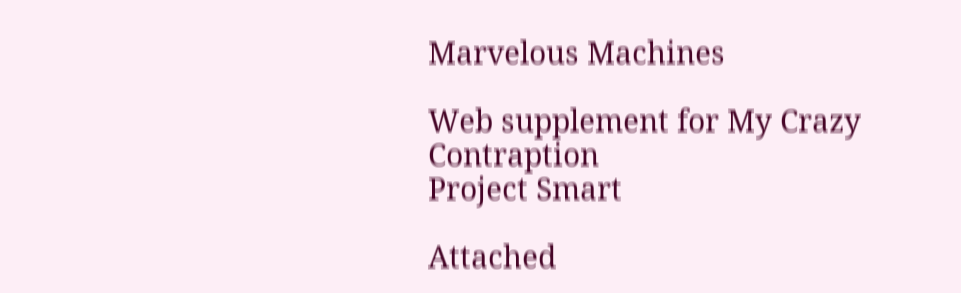Marvelous Machines

Web supplement for My Crazy Contraption
Project Smart

Attached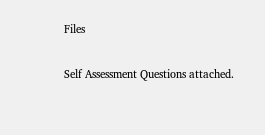Files

Self Assessment Questions attached.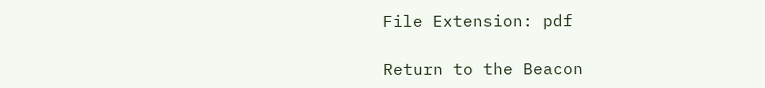File Extension: pdf

Return to the Beacon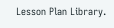Lesson Plan Library.